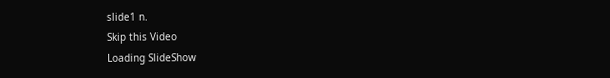slide1 n.
Skip this Video
Loading SlideShow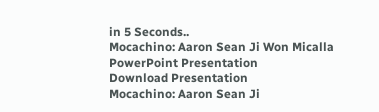in 5 Seconds..
Mocachino: Aaron Sean Ji Won Micalla PowerPoint Presentation
Download Presentation
Mocachino: Aaron Sean Ji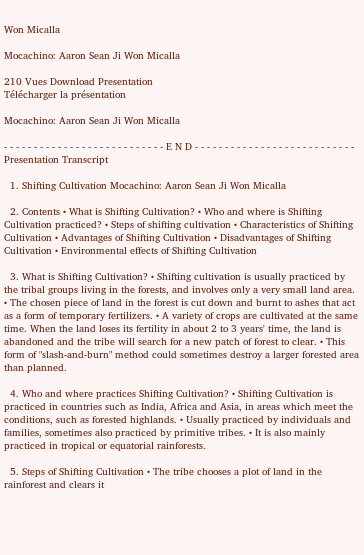Won Micalla

Mocachino: Aaron Sean Ji Won Micalla

210 Vues Download Presentation
Télécharger la présentation

Mocachino: Aaron Sean Ji Won Micalla

- - - - - - - - - - - - - - - - - - - - - - - - - - - E N D - - - - - - - - - - - - - - - - - - - - - - - - - - -
Presentation Transcript

  1. Shifting Cultivation Mocachino: Aaron Sean Ji Won Micalla

  2. Contents • What is Shifting Cultivation? • Who and where is Shifting Cultivation practiced? • Steps of shifting cultivation • Characteristics of Shifting Cultivation • Advantages of Shifting Cultivation • Disadvantages of Shifting Cultivation • Environmental effects of Shifting Cultivation

  3. What is Shifting Cultivation? • Shifting cultivation is usually practiced by the tribal groups living in the forests, and involves only a very small land area. • The chosen piece of land in the forest is cut down and burnt to ashes that act as a form of temporary fertilizers. • A variety of crops are cultivated at the same time. When the land loses its fertility in about 2 to 3 years' time, the land is abandoned and the tribe will search for a new patch of forest to clear. • This form of "slash-and-burn" method could sometimes destroy a larger forested area than planned.

  4. Who and where practices Shifting Cultivation? • Shifting Cultivation is practiced in countries such as India, Africa and Asia, in areas which meet the conditions, such as forested highlands. • Usually practiced by individuals and families, sometimes also practiced by primitive tribes. • It is also mainly practiced in tropical or equatorial rainforests.

  5. Steps of Shifting Cultivation • The tribe chooses a plot of land in the rainforest and clears it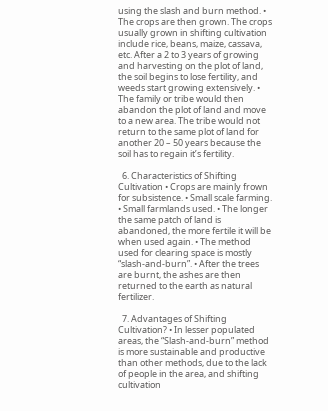using the slash and burn method. • The crops are then grown. The crops usually grown in shifting cultivation include rice, beans, maize, cassava, etc. After a 2 to 3 years of growing and harvesting on the plot of land, the soil begins to lose fertility, and weeds start growing extensively. • The family or tribe would then abandon the plot of land and move to a new area. The tribe would not return to the same plot of land for another 20 – 50 years because the soil has to regain it’s fertility.

  6. Characteristics of Shifting Cultivation • Crops are mainly frown for subsistence. • Small scale farming. • Small farmlands used. • The longer the same patch of land is abandoned, the more fertile it will be when used again. • The method used for clearing space is mostly “slash-and-burn”. • After the trees are burnt, the ashes are then returned to the earth as natural fertilizer.

  7. Advantages of Shifting Cultivation? • In lesser populated areas, the “Slash-and-burn” method is more sustainable and productive than other methods, due to the lack of people in the area, and shifting cultivation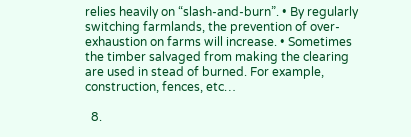relies heavily on “slash-and-burn”. • By regularly switching farmlands, the prevention of over-exhaustion on farms will increase. • Sometimes the timber salvaged from making the clearing are used in stead of burned. For example, construction, fences, etc…

  8.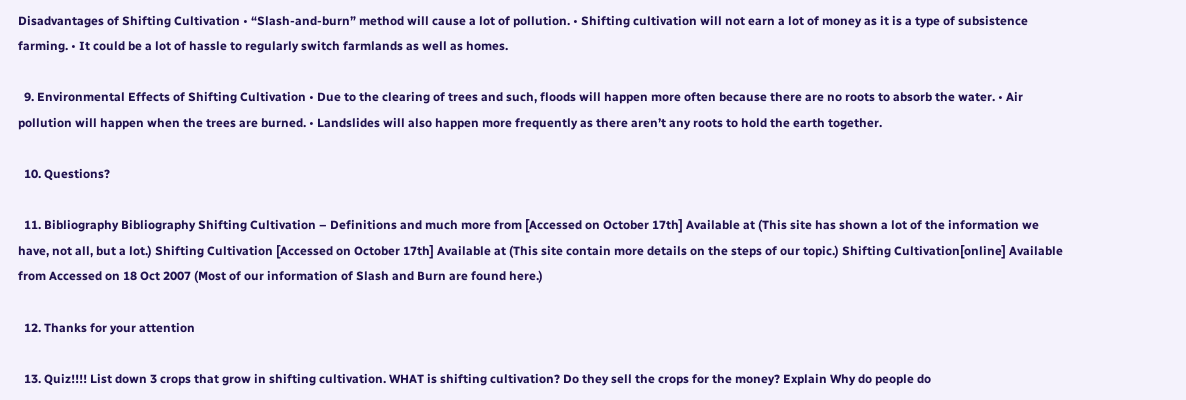Disadvantages of Shifting Cultivation • “Slash-and-burn” method will cause a lot of pollution. • Shifting cultivation will not earn a lot of money as it is a type of subsistence farming. • It could be a lot of hassle to regularly switch farmlands as well as homes.

  9. Environmental Effects of Shifting Cultivation • Due to the clearing of trees and such, floods will happen more often because there are no roots to absorb the water. • Air pollution will happen when the trees are burned. • Landslides will also happen more frequently as there aren’t any roots to hold the earth together.

  10. Questions?

  11. Bibliography Bibliography Shifting Cultivation – Definitions and much more from [Accessed on October 17th] Available at (This site has shown a lot of the information we have, not all, but a lot.) Shifting Cultivation [Accessed on October 17th] Available at (This site contain more details on the steps of our topic.) Shifting Cultivation[online] Available from Accessed on 18 Oct 2007 (Most of our information of Slash and Burn are found here.)

  12. Thanks for your attention

  13. Quiz!!!! List down 3 crops that grow in shifting cultivation. WHAT is shifting cultivation? Do they sell the crops for the money? Explain Why do people do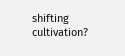shifting cultivation?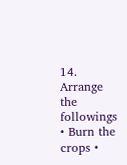14. Arrange the followings • Burn the crops •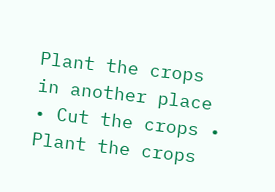Plant the crops in another place • Cut the crops • Plant the crops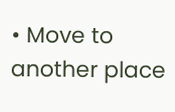• Move to another place